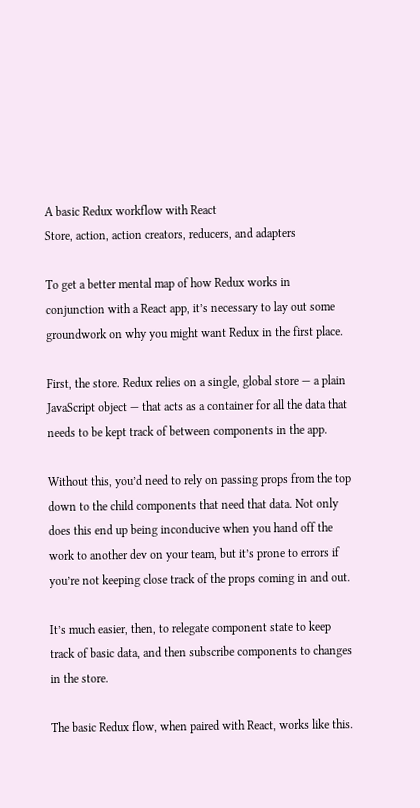A basic Redux workflow with React
Store, action, action creators, reducers, and adapters

To get a better mental map of how Redux works in conjunction with a React app, it’s necessary to lay out some groundwork on why you might want Redux in the first place.

First, the store. Redux relies on a single, global store — a plain JavaScript object — that acts as a container for all the data that needs to be kept track of between components in the app.

Without this, you’d need to rely on passing props from the top down to the child components that need that data. Not only does this end up being inconducive when you hand off the work to another dev on your team, but it’s prone to errors if you’re not keeping close track of the props coming in and out.

It’s much easier, then, to relegate component state to keep track of basic data, and then subscribe components to changes in the store.

The basic Redux flow, when paired with React, works like this.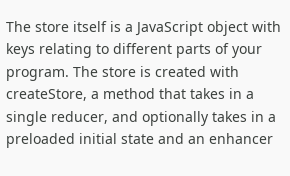The store itself is a JavaScript object with keys relating to different parts of your program. The store is created with createStore, a method that takes in a single reducer, and optionally takes in a preloaded initial state and an enhancer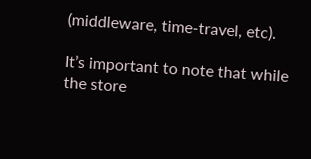(middleware, time-travel, etc).

It’s important to note that while the store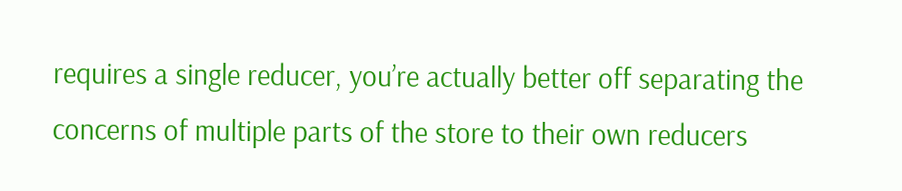requires a single reducer, you’re actually better off separating the concerns of multiple parts of the store to their own reducers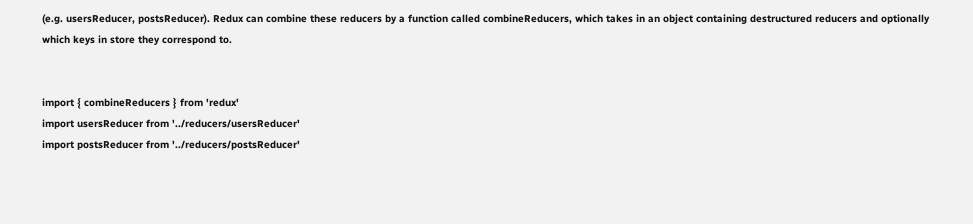(e.g. usersReducer, postsReducer). Redux can combine these reducers by a function called combineReducers, which takes in an object containing destructured reducers and optionally which keys in store they correspond to.


import { combineReducers } from 'redux'
import usersReducer from '../reducers/usersReducer'
import postsReducer from '../reducers/postsReducer'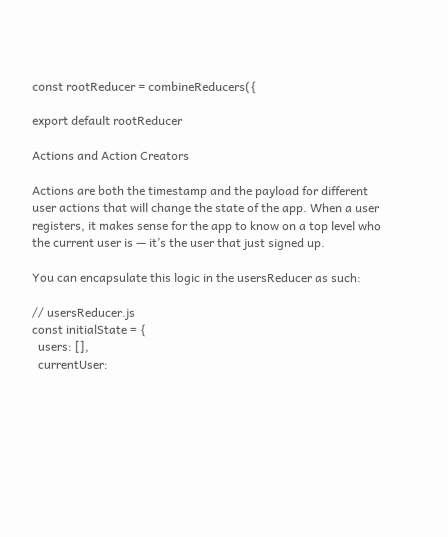const rootReducer = combineReducers({

export default rootReducer

Actions and Action Creators

Actions are both the timestamp and the payload for different user actions that will change the state of the app. When a user registers, it makes sense for the app to know on a top level who the current user is — it’s the user that just signed up.

You can encapsulate this logic in the usersReducer as such:

// usersReducer.js
const initialState = {
  users: [],
  currentUser: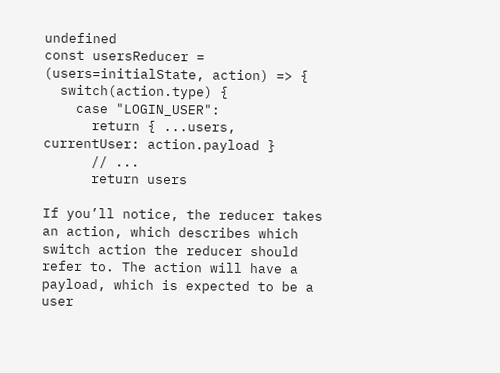undefined
const usersReducer = (users=initialState, action) => {
  switch(action.type) {
    case "LOGIN_USER":
      return { ...users, currentUser: action.payload }
      // ...
      return users

If you’ll notice, the reducer takes an action, which describes which switch action the reducer should refer to. The action will have a payload, which is expected to be a user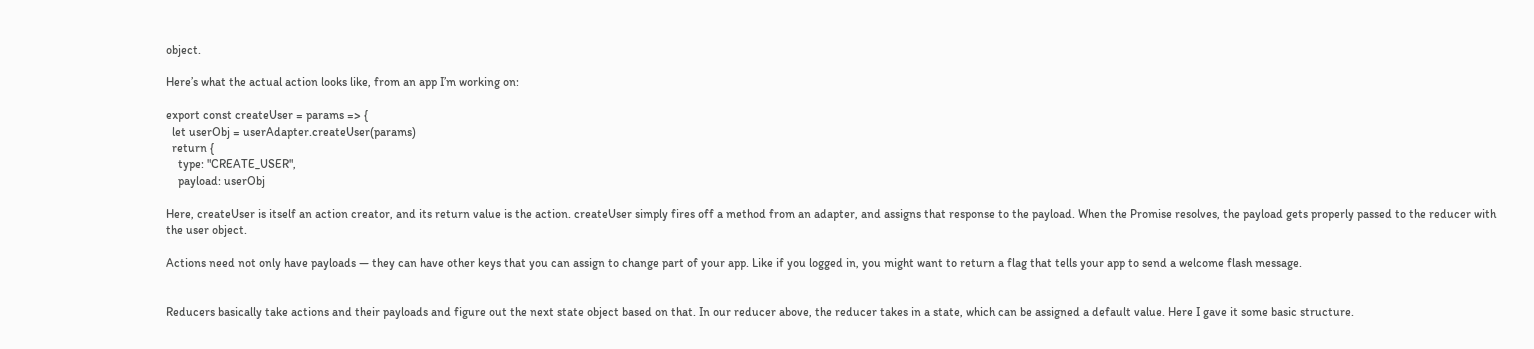object.

Here’s what the actual action looks like, from an app I’m working on:

export const createUser = params => {
  let userObj = userAdapter.createUser(params)
  return {
    type: "CREATE_USER",
    payload: userObj

Here, createUser is itself an action creator, and its return value is the action. createUser simply fires off a method from an adapter, and assigns that response to the payload. When the Promise resolves, the payload gets properly passed to the reducer with the user object.

Actions need not only have payloads — they can have other keys that you can assign to change part of your app. Like if you logged in, you might want to return a flag that tells your app to send a welcome flash message.


Reducers basically take actions and their payloads and figure out the next state object based on that. In our reducer above, the reducer takes in a state, which can be assigned a default value. Here I gave it some basic structure.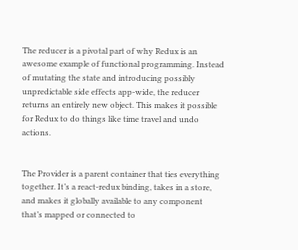The reducer is a pivotal part of why Redux is an awesome example of functional programming. Instead of mutating the state and introducing possibly unpredictable side effects app-wide, the reducer returns an entirely new object. This makes it possible for Redux to do things like time travel and undo actions.


The Provider is a parent container that ties everything together. It’s a react-redux binding, takes in a store, and makes it globally available to any component that’s mapped or connected to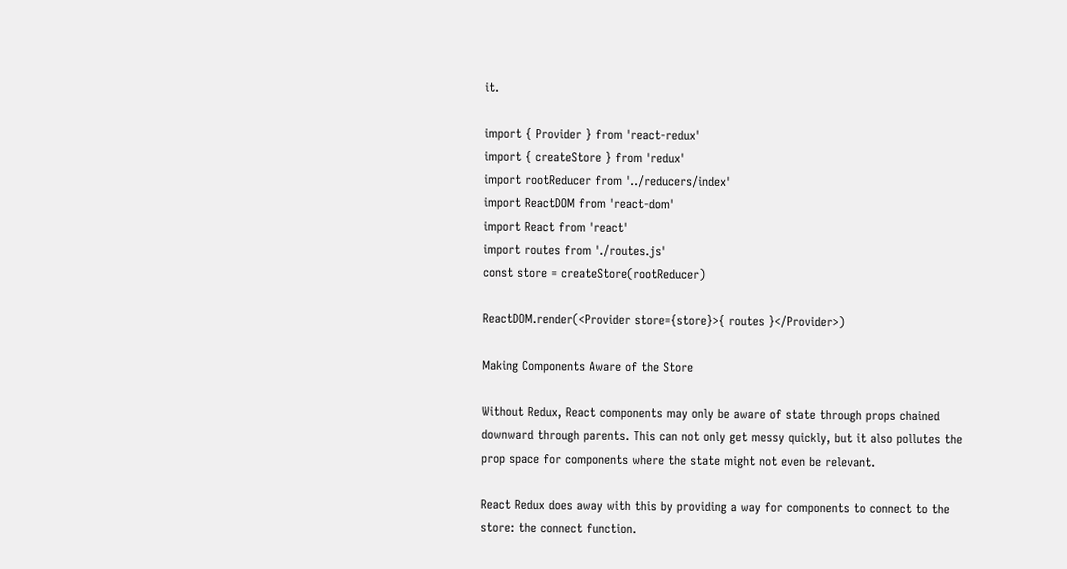it.

import { Provider } from 'react-redux'
import { createStore } from 'redux'
import rootReducer from '../reducers/index'
import ReactDOM from 'react-dom'
import React from 'react'
import routes from './routes.js'
const store = createStore(rootReducer)

ReactDOM.render(<Provider store={store}>{ routes }</Provider>)

Making Components Aware of the Store

Without Redux, React components may only be aware of state through props chained downward through parents. This can not only get messy quickly, but it also pollutes the prop space for components where the state might not even be relevant.

React Redux does away with this by providing a way for components to connect to the store: the connect function.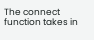The connect function takes in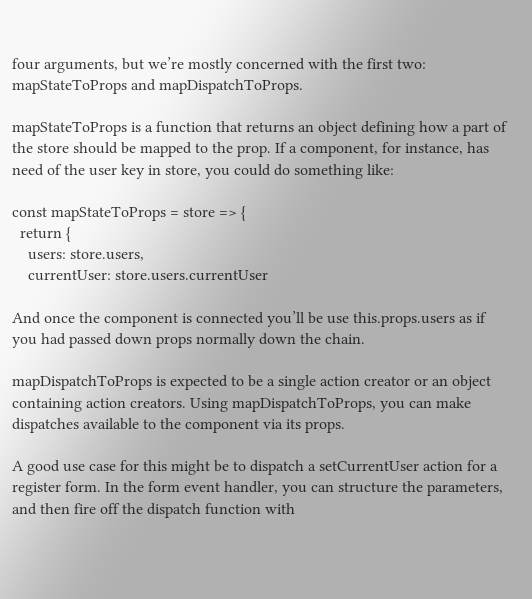four arguments, but we’re mostly concerned with the first two: mapStateToProps and mapDispatchToProps.

mapStateToProps is a function that returns an object defining how a part of the store should be mapped to the prop. If a component, for instance, has need of the user key in store, you could do something like:

const mapStateToProps = store => {
  return {
    users: store.users,
    currentUser: store.users.currentUser

And once the component is connected you’ll be use this.props.users as if you had passed down props normally down the chain.

mapDispatchToProps is expected to be a single action creator or an object containing action creators. Using mapDispatchToProps, you can make dispatches available to the component via its props.

A good use case for this might be to dispatch a setCurrentUser action for a register form. In the form event handler, you can structure the parameters, and then fire off the dispatch function with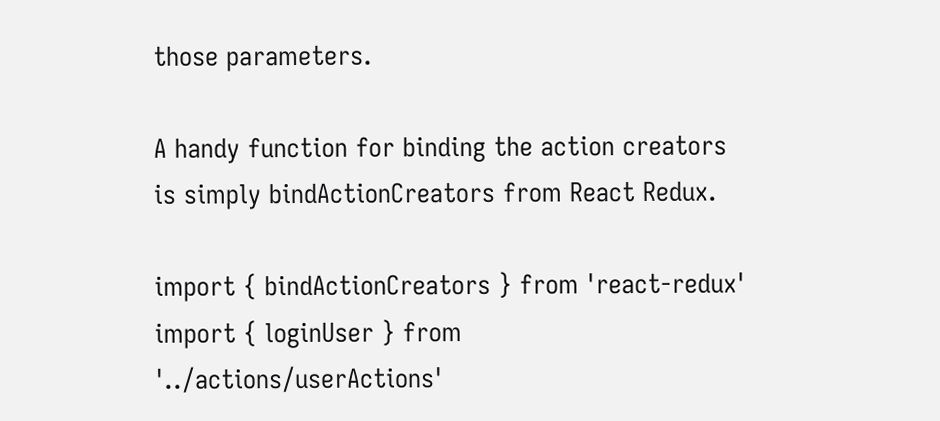those parameters.

A handy function for binding the action creators is simply bindActionCreators from React Redux.

import { bindActionCreators } from 'react-redux'
import { loginUser } from '../actions/userActions'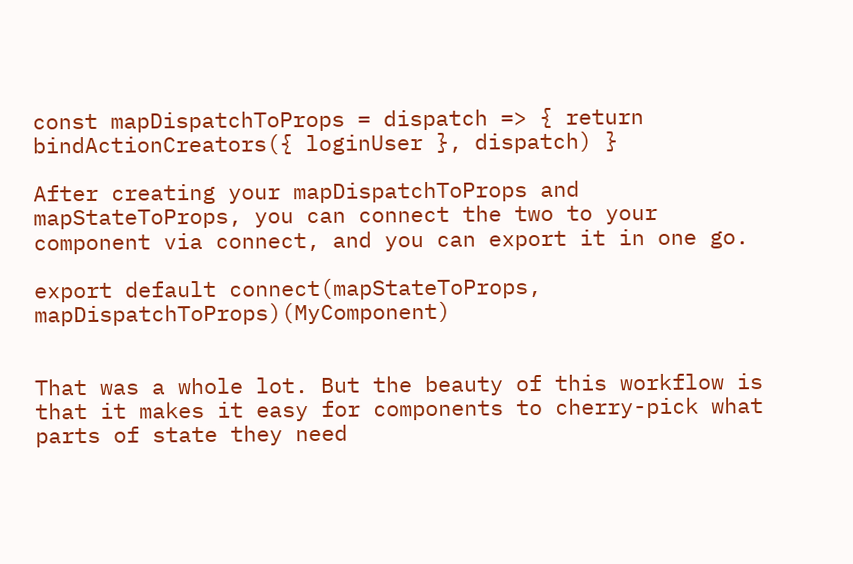const mapDispatchToProps = dispatch => { return bindActionCreators({ loginUser }, dispatch) }

After creating your mapDispatchToProps and mapStateToProps, you can connect the two to your component via connect, and you can export it in one go.

export default connect(mapStateToProps, mapDispatchToProps)(MyComponent)


That was a whole lot. But the beauty of this workflow is that it makes it easy for components to cherry-pick what parts of state they need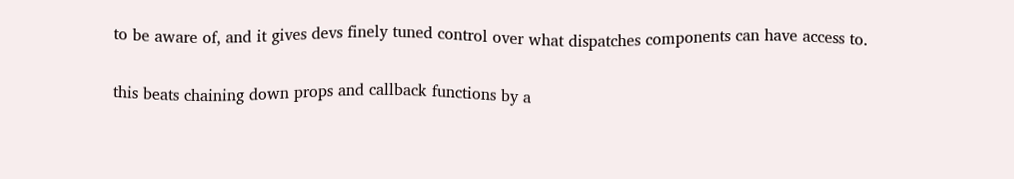to be aware of, and it gives devs finely tuned control over what dispatches components can have access to.

this beats chaining down props and callback functions by a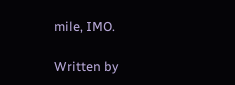mile, IMO.

Written by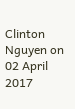Clinton Nguyen on 02 April 2017